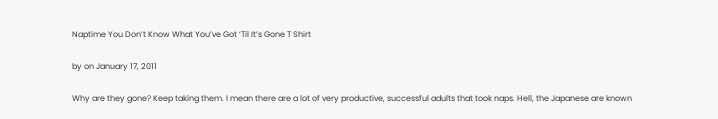Naptime You Don’t Know What You’ve Got ‘Til It’s Gone T Shirt

by on January 17, 2011

Why are they gone? Keep taking them. I mean there are a lot of very productive, successful adults that took naps. Hell, the Japanese are known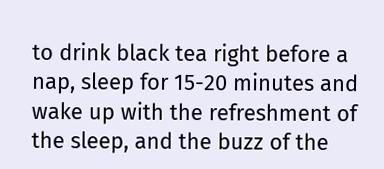to drink black tea right before a nap, sleep for 15-20 minutes and wake up with the refreshment of the sleep, and the buzz of the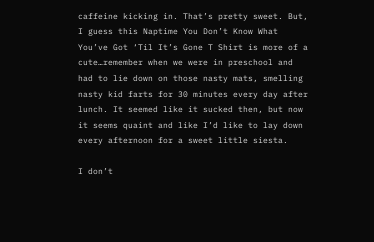caffeine kicking in. That’s pretty sweet. But, I guess this Naptime You Don’t Know What You’ve Got ‘Til It’s Gone T Shirt is more of a cute…remember when we were in preschool and had to lie down on those nasty mats, smelling nasty kid farts for 30 minutes every day after lunch. It seemed like it sucked then, but now it seems quaint and like I’d like to lay down every afternoon for a sweet little siesta.

I don’t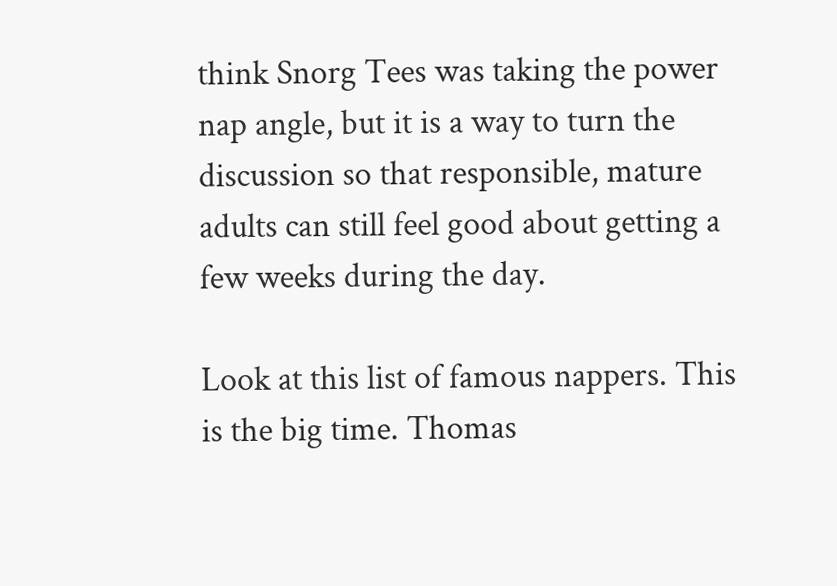think Snorg Tees was taking the power nap angle, but it is a way to turn the discussion so that responsible, mature adults can still feel good about getting a few weeks during the day.

Look at this list of famous nappers. This is the big time. Thomas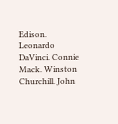Edison.  Leonardo DaVinci. Connie Mack. Winston Churchill. John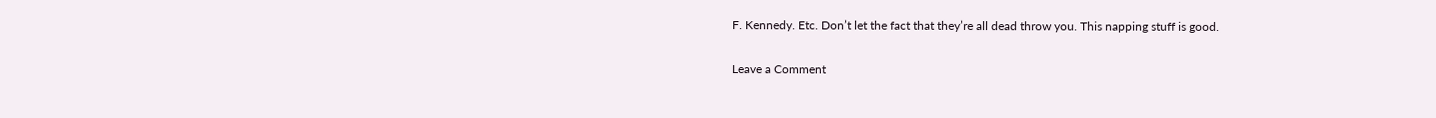F. Kennedy. Etc. Don’t let the fact that they’re all dead throw you. This napping stuff is good.

Leave a Comment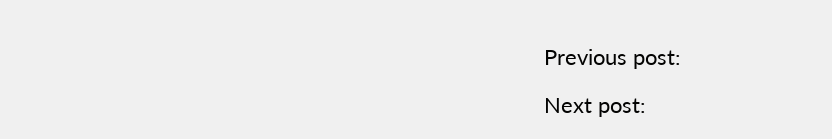Previous post:

Next post: